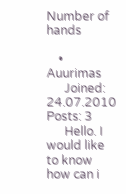Number of hands

    • Auurimas
      Joined: 24.07.2010 Posts: 3
      Hello. I would like to know how can i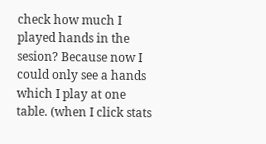check how much I played hands in the sesion? Because now I could only see a hands which I play at one table. (when I click stats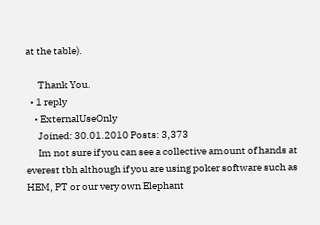at the table).

      Thank You.
  • 1 reply
    • ExternalUseOnly
      Joined: 30.01.2010 Posts: 3,373
      Im not sure if you can see a collective amount of hands at everest tbh although if you are using poker software such as HEM, PT or our very own Elephant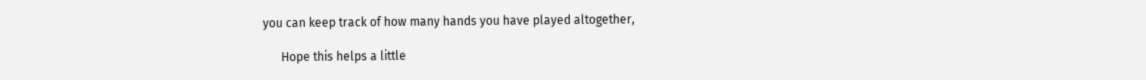you can keep track of how many hands you have played altogether,

      Hope this helps a little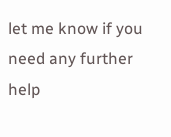let me know if you need any further help